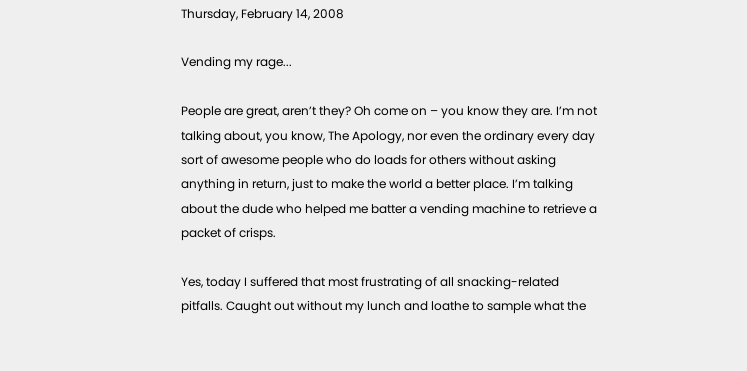Thursday, February 14, 2008

Vending my rage...

People are great, aren’t they? Oh come on – you know they are. I’m not talking about, you know, The Apology, nor even the ordinary every day sort of awesome people who do loads for others without asking anything in return, just to make the world a better place. I’m talking about the dude who helped me batter a vending machine to retrieve a packet of crisps.

Yes, today I suffered that most frustrating of all snacking-related pitfalls. Caught out without my lunch and loathe to sample what the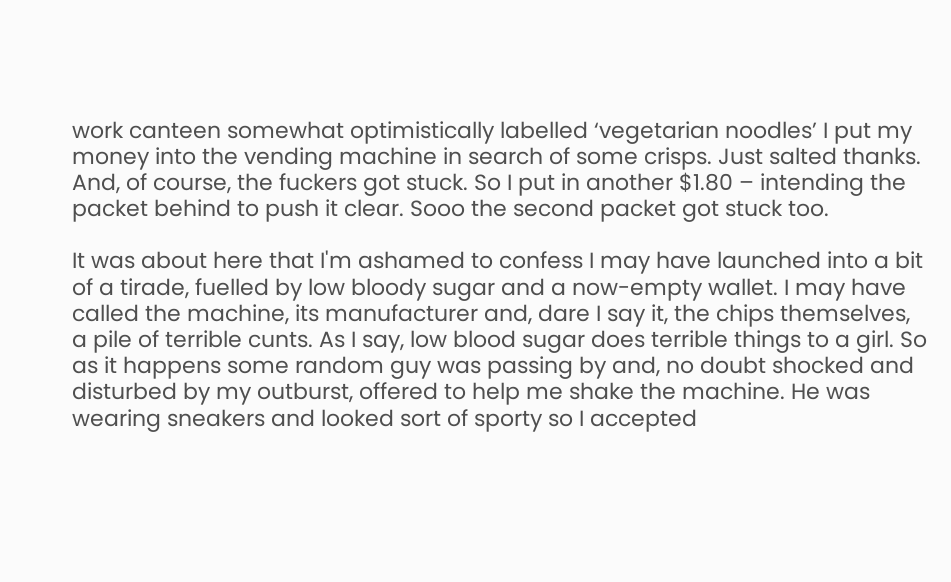work canteen somewhat optimistically labelled ‘vegetarian noodles’ I put my money into the vending machine in search of some crisps. Just salted thanks. And, of course, the fuckers got stuck. So I put in another $1.80 – intending the packet behind to push it clear. Sooo the second packet got stuck too.

It was about here that I'm ashamed to confess I may have launched into a bit of a tirade, fuelled by low bloody sugar and a now-empty wallet. I may have called the machine, its manufacturer and, dare I say it, the chips themselves, a pile of terrible cunts. As I say, low blood sugar does terrible things to a girl. So as it happens some random guy was passing by and, no doubt shocked and disturbed by my outburst, offered to help me shake the machine. He was wearing sneakers and looked sort of sporty so I accepted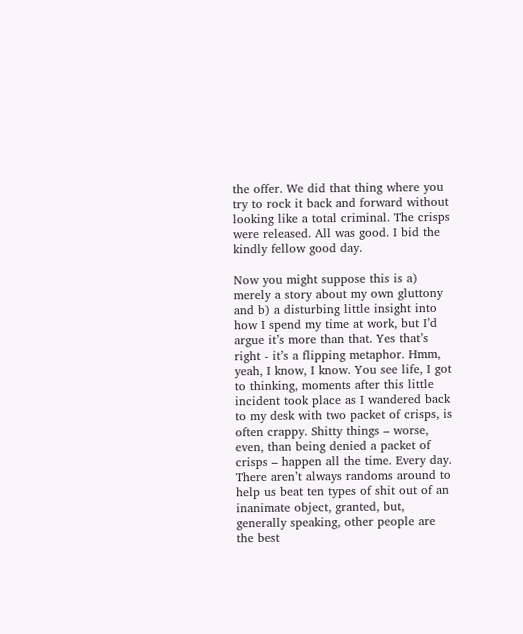the offer. We did that thing where you try to rock it back and forward without looking like a total criminal. The crisps were released. All was good. I bid the kindly fellow good day.

Now you might suppose this is a) merely a story about my own gluttony and b) a disturbing little insight into how I spend my time at work, but I’d argue it’s more than that. Yes that’s right - it’s a flipping metaphor. Hmm, yeah, I know, I know. You see life, I got to thinking, moments after this little incident took place as I wandered back to my desk with two packet of crisps, is often crappy. Shitty things – worse, even, than being denied a packet of crisps – happen all the time. Every day. There aren’t always randoms around to help us beat ten types of shit out of an inanimate object, granted, but, generally speaking, other people are the best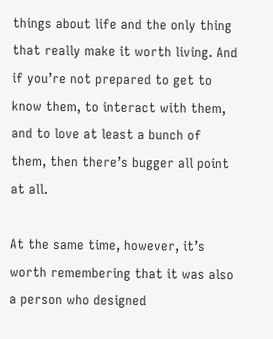things about life and the only thing that really make it worth living. And if you’re not prepared to get to know them, to interact with them, and to love at least a bunch of them, then there’s bugger all point at all.

At the same time, however, it’s worth remembering that it was also a person who designed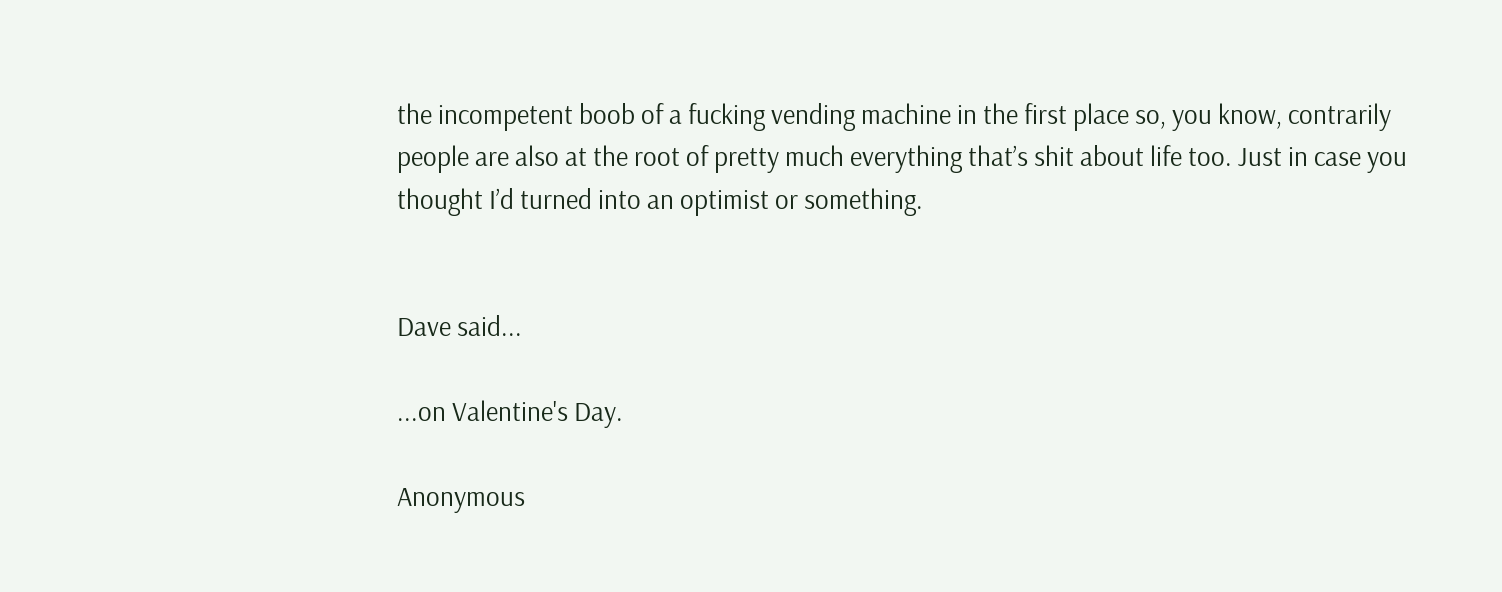the incompetent boob of a fucking vending machine in the first place so, you know, contrarily people are also at the root of pretty much everything that’s shit about life too. Just in case you thought I’d turned into an optimist or something.


Dave said...

...on Valentine's Day.

Anonymous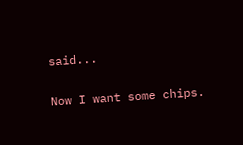said...

Now I want some chips.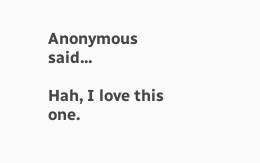Anonymous said...

Hah, I love this one.